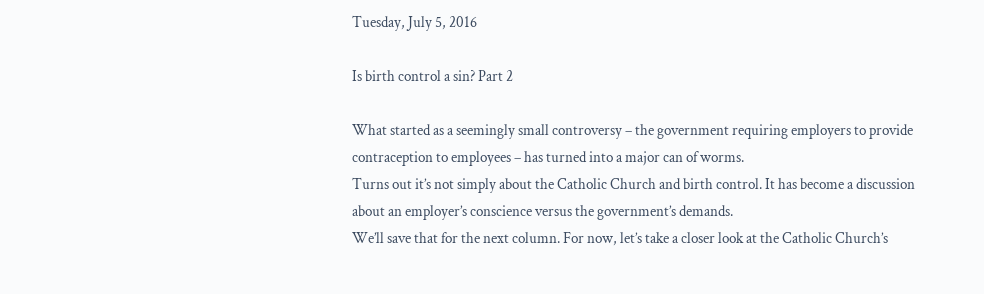Tuesday, July 5, 2016

Is birth control a sin? Part 2

What started as a seemingly small controversy – the government requiring employers to provide contraception to employees – has turned into a major can of worms.
Turns out it’s not simply about the Catholic Church and birth control. It has become a discussion about an employer’s conscience versus the government’s demands.
We’ll save that for the next column. For now, let’s take a closer look at the Catholic Church’s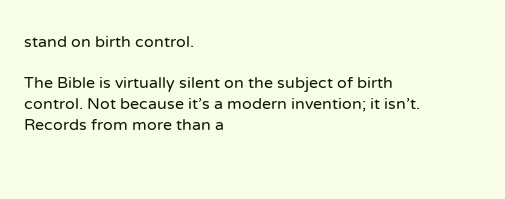stand on birth control.

The Bible is virtually silent on the subject of birth control. Not because it’s a modern invention; it isn’t. Records from more than a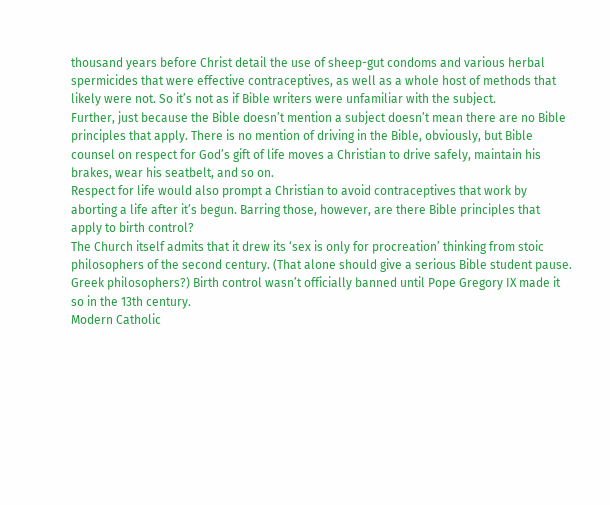thousand years before Christ detail the use of sheep-gut condoms and various herbal spermicides that were effective contraceptives, as well as a whole host of methods that likely were not. So it’s not as if Bible writers were unfamiliar with the subject.
Further, just because the Bible doesn’t mention a subject doesn’t mean there are no Bible principles that apply. There is no mention of driving in the Bible, obviously, but Bible counsel on respect for God’s gift of life moves a Christian to drive safely, maintain his brakes, wear his seatbelt, and so on.
Respect for life would also prompt a Christian to avoid contraceptives that work by aborting a life after it’s begun. Barring those, however, are there Bible principles that apply to birth control?
The Church itself admits that it drew its ‘sex is only for procreation’ thinking from stoic philosophers of the second century. (That alone should give a serious Bible student pause. Greek philosophers?) Birth control wasn’t officially banned until Pope Gregory IX made it so in the 13th century.
Modern Catholic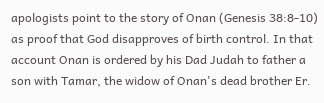apologists point to the story of Onan (Genesis 38:8-10) as proof that God disapproves of birth control. In that account Onan is ordered by his Dad Judah to father a son with Tamar, the widow of Onan's dead brother Er.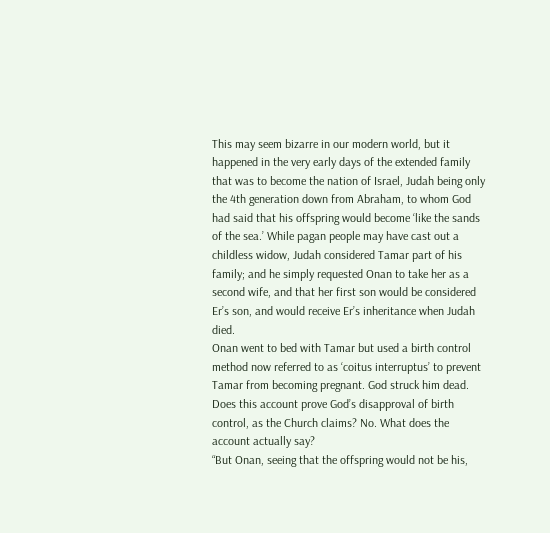This may seem bizarre in our modern world, but it happened in the very early days of the extended family that was to become the nation of Israel, Judah being only the 4th generation down from Abraham, to whom God had said that his offspring would become ‘like the sands of the sea.’ While pagan people may have cast out a childless widow, Judah considered Tamar part of his family; and he simply requested Onan to take her as a second wife, and that her first son would be considered Er’s son, and would receive Er’s inheritance when Judah died.
Onan went to bed with Tamar but used a birth control method now referred to as ‘coitus interruptus’ to prevent Tamar from becoming pregnant. God struck him dead. Does this account prove God’s disapproval of birth control, as the Church claims? No. What does the account actually say?
“But Onan, seeing that the offspring would not be his,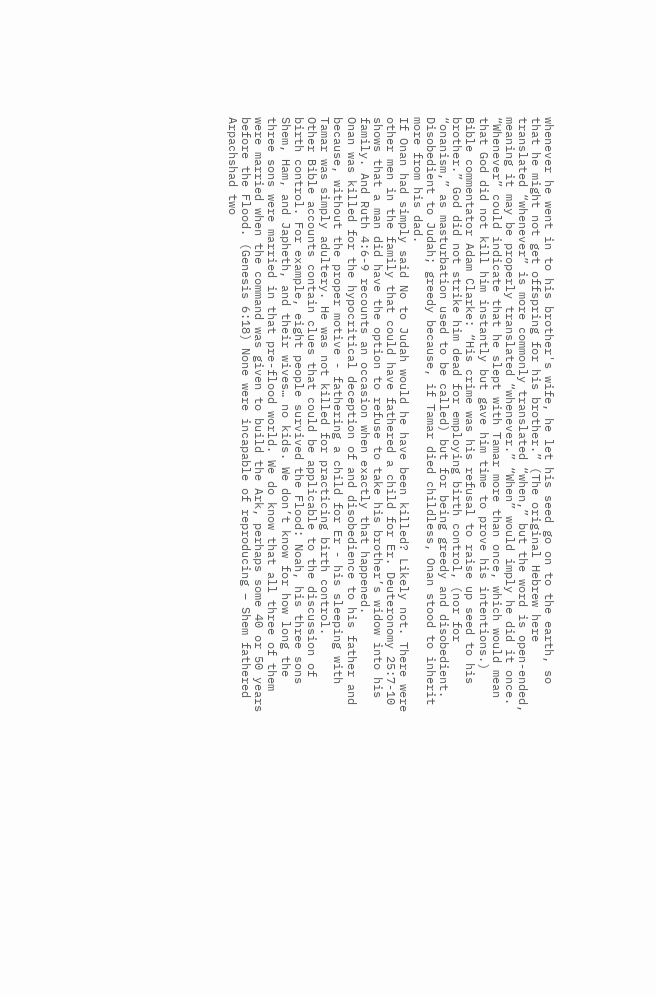whenever he went in to his brother's wife, he let his seed go on to the earth, so that he might not get offspring for his brother.” (The original Hebrew here translated “whenever” is more commonly translated “when,” but the word is open-ended, meaning it may be properly translated “whenever.” “When” would imply he did it once. “Whenever” could indicate that he slept with Tamar more than once, which would mean that God did not kill him instantly but gave him time to prove his intentions.)
Bible commentator Adam Clarke: “His crime was his refusal to raise up seed to his brother.” God did not strike him dead for employing birth control, (nor for “onanism,” as masturbation used to be called) but for being greedy and disobedient. Disobedient to Judah; greedy because, if Tamar died childless, Onan stood to inherit more from his dad.
If Onan had simply said No to Judah would he have been killed? Likely not. There were other men in the family that could have fathered a child for Er. Deuteronomy 25:7-10 shows that a man did have the option to refuse to take his brother’s widow into his family. And Ruth 4:6-9 recounts an occasion when exactly that happened.
Onan was killed for the hypocritical deception of and disobedience to his father and because, without the proper motive - fathering a child for Er - his sleeping with Tamar was simply adultery. He was not killed for practicing birth control.
Other Bible accounts contain clues that could be applicable to the discussion of birth control. For example, eight people survived the Flood: Noah, his three sons Shem, Ham, and Japheth, and their wives… no kids. We don’t know for how long the three sons were married in that pre-flood world. We do know that all three of them were married when the command was given to build the Ark, perhaps some 40 or 50 years before the Flood. (Genesis 6:18) None were incapable of reproducing – Shem fathered Arpachshad two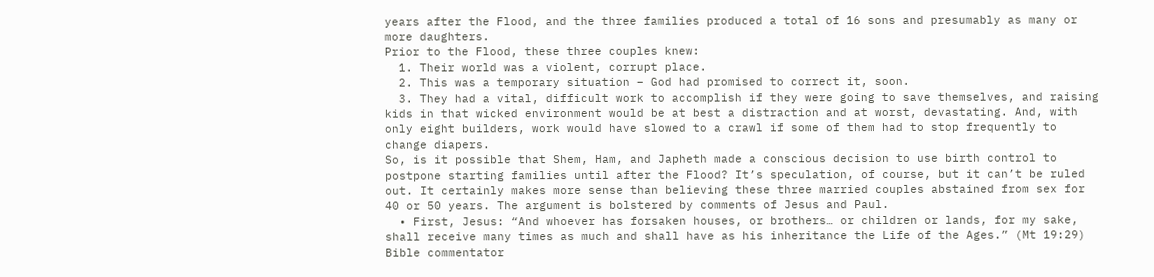years after the Flood, and the three families produced a total of 16 sons and presumably as many or more daughters.
Prior to the Flood, these three couples knew:
  1. Their world was a violent, corrupt place.
  2. This was a temporary situation – God had promised to correct it, soon.
  3. They had a vital, difficult work to accomplish if they were going to save themselves, and raising kids in that wicked environment would be at best a distraction and at worst, devastating. And, with only eight builders, work would have slowed to a crawl if some of them had to stop frequently to change diapers.
So, is it possible that Shem, Ham, and Japheth made a conscious decision to use birth control to postpone starting families until after the Flood? It’s speculation, of course, but it can’t be ruled out. It certainly makes more sense than believing these three married couples abstained from sex for 40 or 50 years. The argument is bolstered by comments of Jesus and Paul.
  • First, Jesus: “And whoever has forsaken houses, or brothers… or children or lands, for my sake, shall receive many times as much and shall have as his inheritance the Life of the Ages.” (Mt 19:29) Bible commentator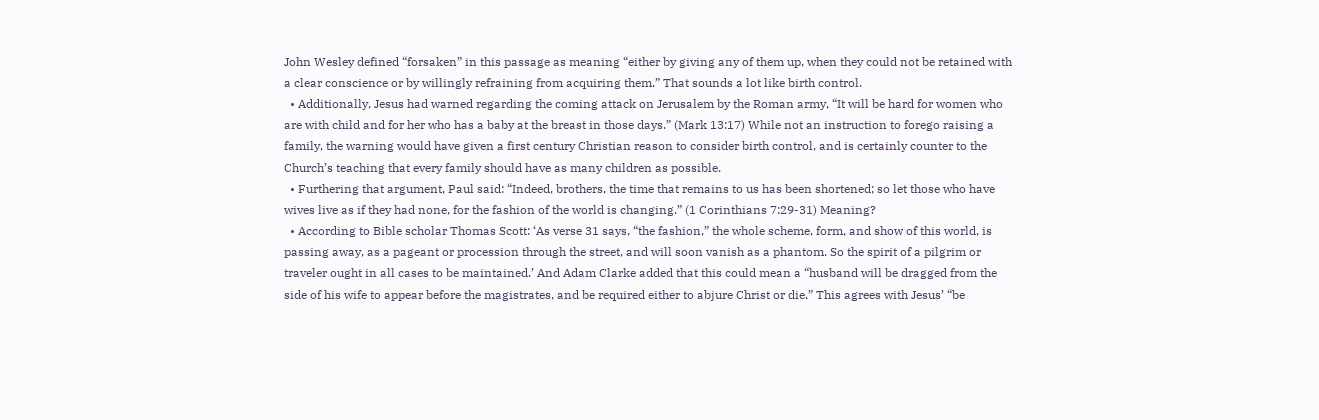John Wesley defined “forsaken” in this passage as meaning “either by giving any of them up, when they could not be retained with a clear conscience or by willingly refraining from acquiring them.” That sounds a lot like birth control.
  • Additionally, Jesus had warned regarding the coming attack on Jerusalem by the Roman army, “It will be hard for women who are with child and for her who has a baby at the breast in those days.” (Mark 13:17) While not an instruction to forego raising a family, the warning would have given a first century Christian reason to consider birth control, and is certainly counter to the Church’s teaching that every family should have as many children as possible.
  • Furthering that argument, Paul said: “Indeed, brothers, the time that remains to us has been shortened; so let those who have wives live as if they had none, for the fashion of the world is changing.” (1 Corinthians 7:29-31) Meaning?
  • According to Bible scholar Thomas Scott: ‘As verse 31 says, “the fashion,” the whole scheme, form, and show of this world, is passing away, as a pageant or procession through the street, and will soon vanish as a phantom. So the spirit of a pilgrim or traveler ought in all cases to be maintained.’ And Adam Clarke added that this could mean a “husband will be dragged from the side of his wife to appear before the magistrates, and be required either to abjure Christ or die.” This agrees with Jesus’ “be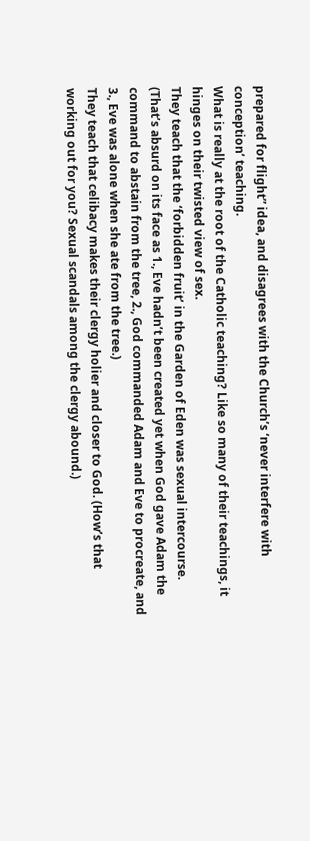prepared for flight” idea, and disagrees with the Church’s ‘never interfere with conception’ teaching.
What is really at the root of the Catholic teaching? Like so many of their teachings, it hinges on their twisted view of sex.
They teach that the ‘forbidden fruit’ in the Garden of Eden was sexual intercourse. (That’s absurd on its face as 1., Eve hadn’t been created yet when God gave Adam the command to abstain from the tree, 2., God commanded Adam and Eve to procreate, and 3., Eve was alone when she ate from the tree.)
They teach that celibacy makes their clergy holier and closer to God. (How’s that working out for you? Sexual scandals among the clergy abound.)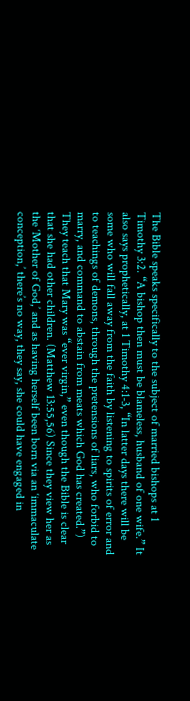The Bible speaks specifically to the subject of married bishops at 1 Timothy 3:2. “A bishop then must be blameless, husband of one wife.” It also says prophetically, at 1 Timothy 4:1-3, “In latter days there will be some who will fall away from the faith by listening to spirits of error and to teachings of demons, through the pretensions of liars, who forbid to marry, and command to abstain from meats which God has created.”)
They teach that Mary was “ever virgin,” even though the Bible is clear that she had other children. (Matthew 13:55,56) Since they view her as the ‘Mother of God,’ and as having herself been born via an ‘immaculate conception,’ there’s no way, they say, she could have engaged in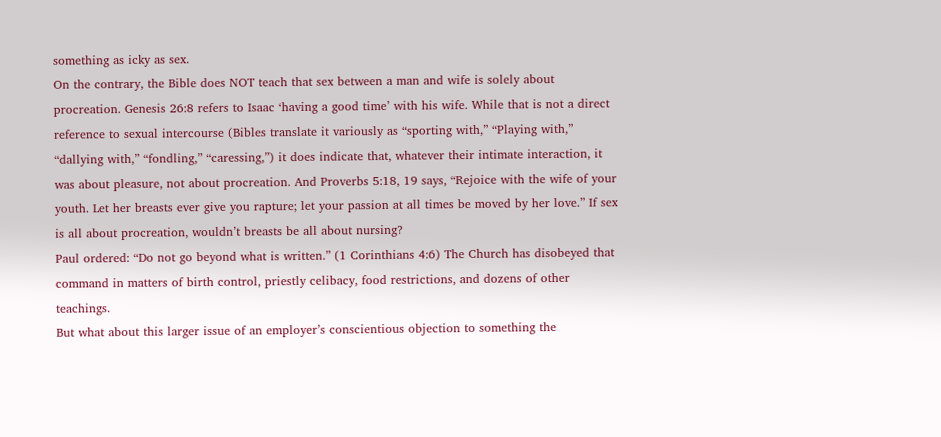something as icky as sex.
On the contrary, the Bible does NOT teach that sex between a man and wife is solely about procreation. Genesis 26:8 refers to Isaac ‘having a good time’ with his wife. While that is not a direct reference to sexual intercourse (Bibles translate it variously as “sporting with,” “Playing with,” “dallying with,” “fondling,” “caressing,”) it does indicate that, whatever their intimate interaction, it was about pleasure, not about procreation. And Proverbs 5:18, 19 says, “Rejoice with the wife of your youth. Let her breasts ever give you rapture; let your passion at all times be moved by her love.” If sex is all about procreation, wouldn’t breasts be all about nursing?
Paul ordered: “Do not go beyond what is written.” (1 Corinthians 4:6) The Church has disobeyed that command in matters of birth control, priestly celibacy, food restrictions, and dozens of other teachings.
But what about this larger issue of an employer’s conscientious objection to something the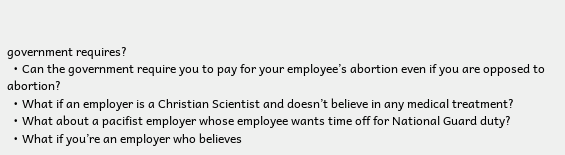government requires?
  • Can the government require you to pay for your employee’s abortion even if you are opposed to abortion?
  • What if an employer is a Christian Scientist and doesn’t believe in any medical treatment?
  • What about a pacifist employer whose employee wants time off for National Guard duty?
  • What if you’re an employer who believes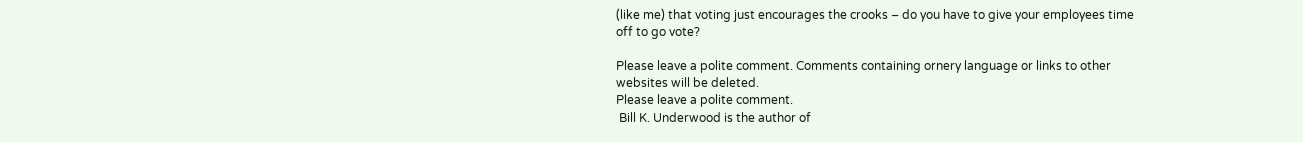(like me) that voting just encourages the crooks – do you have to give your employees time off to go vote?

Please leave a polite comment. Comments containing ornery language or links to other websites will be deleted.
Please leave a polite comment.
 Bill K. Underwood is the author of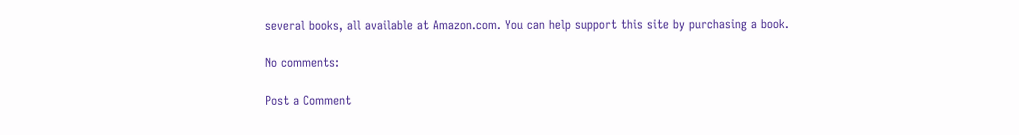several books, all available at Amazon.com. You can help support this site by purchasing a book.

No comments:

Post a Comment